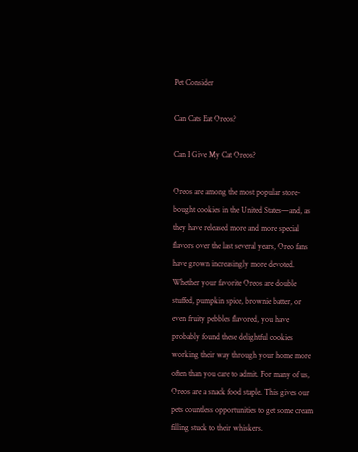Pet Consider

Can Cats Eat Oreos?

Can I Give My Cat Oreos?

Oreos are among the most popular store-bought cookies in the United States—and, as they have released more and more special flavors over the last several years, Oreo fans have grown increasingly more devoted. Whether your favorite Oreos are double stuffed, pumpkin spice, brownie batter, or even fruity pebbles flavored, you have probably found these delightful cookies working their way through your home more often than you care to admit. For many of us, Oreos are a snack food staple. This gives our pets countless opportunities to get some cream filling stuck to their whiskers.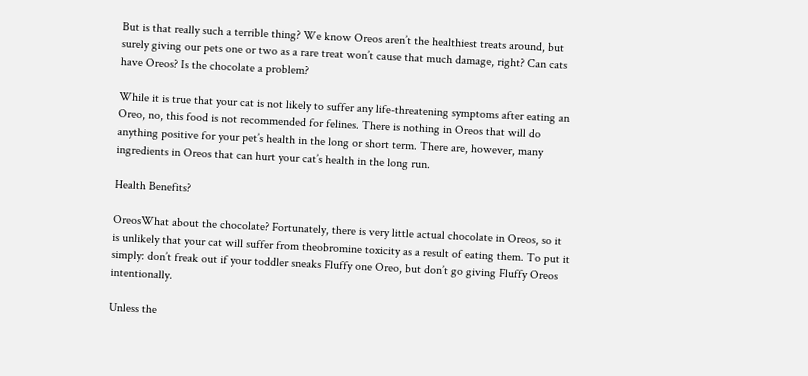But is that really such a terrible thing? We know Oreos aren’t the healthiest treats around, but surely giving our pets one or two as a rare treat won’t cause that much damage, right? Can cats have Oreos? Is the chocolate a problem?

While it is true that your cat is not likely to suffer any life-threatening symptoms after eating an Oreo, no, this food is not recommended for felines. There is nothing in Oreos that will do anything positive for your pet’s health in the long or short term. There are, however, many ingredients in Oreos that can hurt your cat’s health in the long run.

Health Benefits?

OreosWhat about the chocolate? Fortunately, there is very little actual chocolate in Oreos, so it is unlikely that your cat will suffer from theobromine toxicity as a result of eating them. To put it simply: don’t freak out if your toddler sneaks Fluffy one Oreo, but don’t go giving Fluffy Oreos intentionally.

Unless the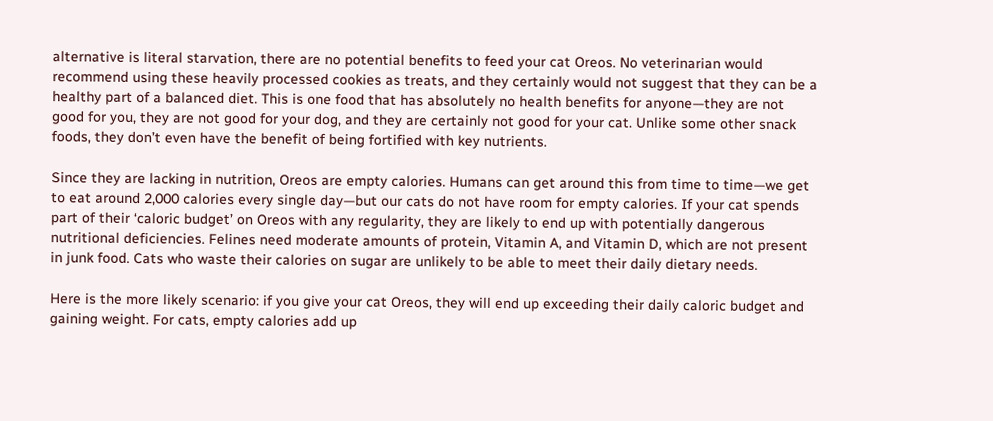alternative is literal starvation, there are no potential benefits to feed your cat Oreos. No veterinarian would recommend using these heavily processed cookies as treats, and they certainly would not suggest that they can be a healthy part of a balanced diet. This is one food that has absolutely no health benefits for anyone—they are not good for you, they are not good for your dog, and they are certainly not good for your cat. Unlike some other snack foods, they don’t even have the benefit of being fortified with key nutrients.

Since they are lacking in nutrition, Oreos are empty calories. Humans can get around this from time to time—we get to eat around 2,000 calories every single day—but our cats do not have room for empty calories. If your cat spends part of their ‘caloric budget’ on Oreos with any regularity, they are likely to end up with potentially dangerous nutritional deficiencies. Felines need moderate amounts of protein, Vitamin A, and Vitamin D, which are not present in junk food. Cats who waste their calories on sugar are unlikely to be able to meet their daily dietary needs.

Here is the more likely scenario: if you give your cat Oreos, they will end up exceeding their daily caloric budget and gaining weight. For cats, empty calories add up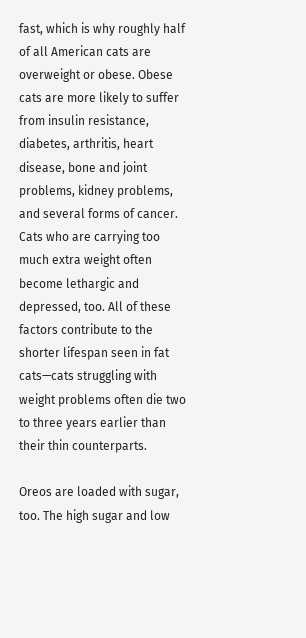fast, which is why roughly half of all American cats are overweight or obese. Obese cats are more likely to suffer from insulin resistance, diabetes, arthritis, heart disease, bone and joint problems, kidney problems, and several forms of cancer. Cats who are carrying too much extra weight often become lethargic and depressed, too. All of these factors contribute to the shorter lifespan seen in fat cats—cats struggling with weight problems often die two to three years earlier than their thin counterparts.

Oreos are loaded with sugar, too. The high sugar and low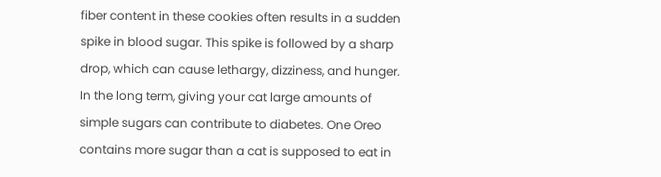fiber content in these cookies often results in a sudden spike in blood sugar. This spike is followed by a sharp drop, which can cause lethargy, dizziness, and hunger. In the long term, giving your cat large amounts of simple sugars can contribute to diabetes. One Oreo contains more sugar than a cat is supposed to eat in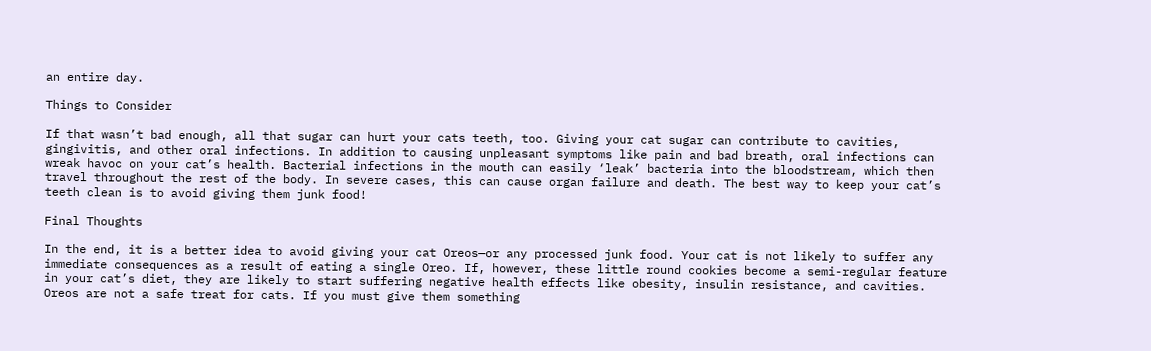an entire day.

Things to Consider

If that wasn’t bad enough, all that sugar can hurt your cats teeth, too. Giving your cat sugar can contribute to cavities, gingivitis, and other oral infections. In addition to causing unpleasant symptoms like pain and bad breath, oral infections can wreak havoc on your cat’s health. Bacterial infections in the mouth can easily ‘leak’ bacteria into the bloodstream, which then travel throughout the rest of the body. In severe cases, this can cause organ failure and death. The best way to keep your cat’s teeth clean is to avoid giving them junk food!

Final Thoughts

In the end, it is a better idea to avoid giving your cat Oreos—or any processed junk food. Your cat is not likely to suffer any immediate consequences as a result of eating a single Oreo. If, however, these little round cookies become a semi-regular feature in your cat’s diet, they are likely to start suffering negative health effects like obesity, insulin resistance, and cavities. Oreos are not a safe treat for cats. If you must give them something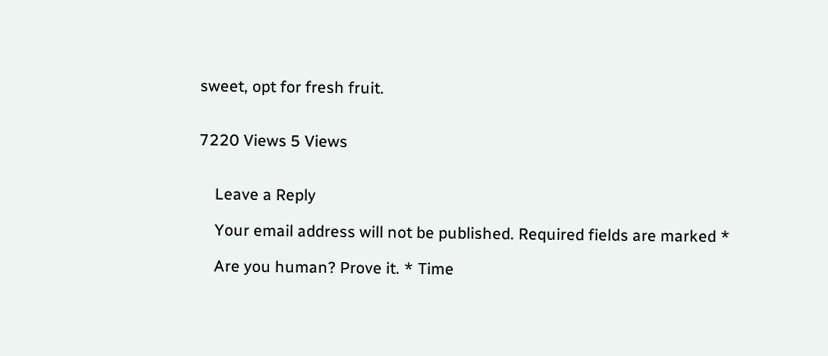sweet, opt for fresh fruit.


7220 Views 5 Views


    Leave a Reply

    Your email address will not be published. Required fields are marked *

    Are you human? Prove it. * Time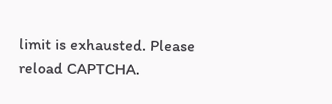limit is exhausted. Please reload CAPTCHA.